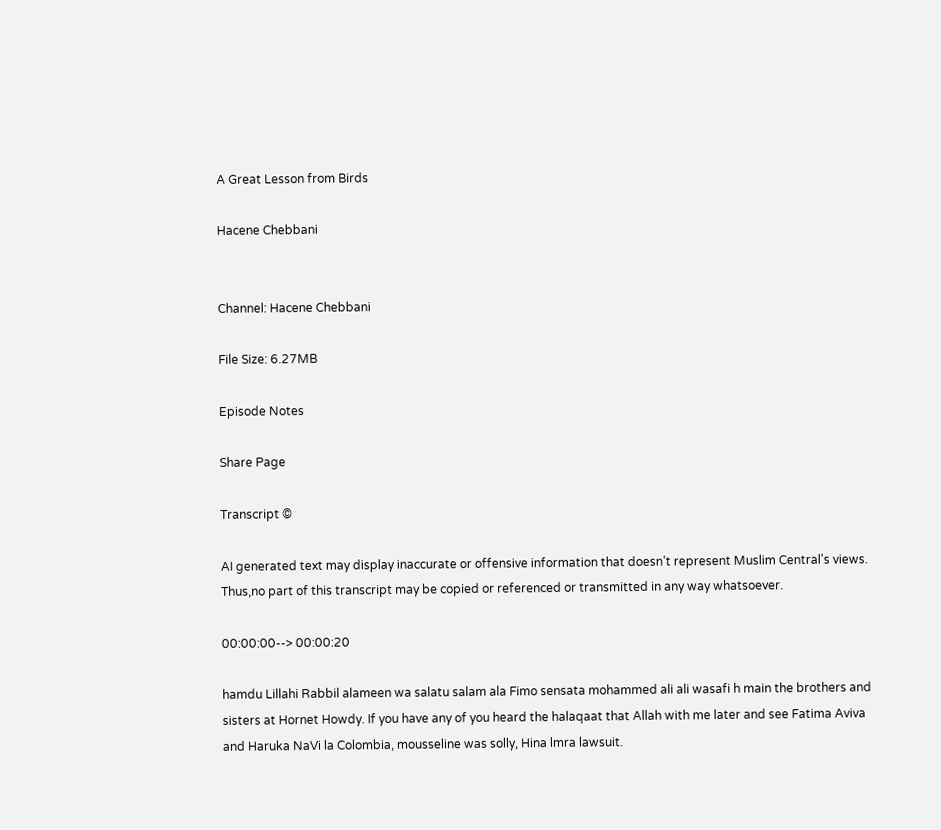A Great Lesson from Birds

Hacene Chebbani


Channel: Hacene Chebbani

File Size: 6.27MB

Episode Notes

Share Page

Transcript ©

AI generated text may display inaccurate or offensive information that doesn’t represent Muslim Central's views. Thus,no part of this transcript may be copied or referenced or transmitted in any way whatsoever.

00:00:00--> 00:00:20

hamdu Lillahi Rabbil alameen wa salatu salam ala Fimo sensata mohammed ali ali wasafi h main the brothers and sisters at Hornet Howdy. If you have any of you heard the halaqaat that Allah with me later and see Fatima Aviva and Haruka NaVi la Colombia, mousseline was solly, Hina lmra lawsuit.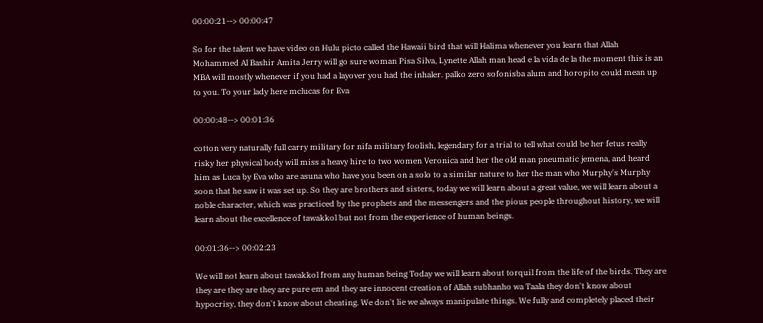00:00:21--> 00:00:47

So for the talent we have video on Hulu picto called the Hawaii bird that will Halima whenever you learn that Allah Mohammed Al Bashir Amita Jerry will go sure woman Pisa Silva, Lynette Allah man head e la vida de la the moment this is an MBA will mostly whenever if you had a layover you had the inhaler. palko zero sofonisba alum and horopito could mean up to you. To your lady here mclucas for Eva

00:00:48--> 00:01:36

cotton very naturally full carry military for nifa military foolish, legendary for a trial to tell what could be her fetus really risky her physical body will miss a heavy hire to two women Veronica and her the old man pneumatic jemena, and heard him as Luca by Eva who are asuna who have you been on a solo to a similar nature to her the man who Murphy's Murphy soon that he saw it was set up. So they are brothers and sisters, today we will learn about a great value, we will learn about a noble character, which was practiced by the prophets and the messengers and the pious people throughout history, we will learn about the excellence of tawakkol but not from the experience of human beings.

00:01:36--> 00:02:23

We will not learn about tawakkol from any human being Today we will learn about torquil from the life of the birds. They are they are they are they are pure em and they are innocent creation of Allah subhanho wa Taala they don't know about hypocrisy, they don't know about cheating. We don't lie we always manipulate things. We fully and completely placed their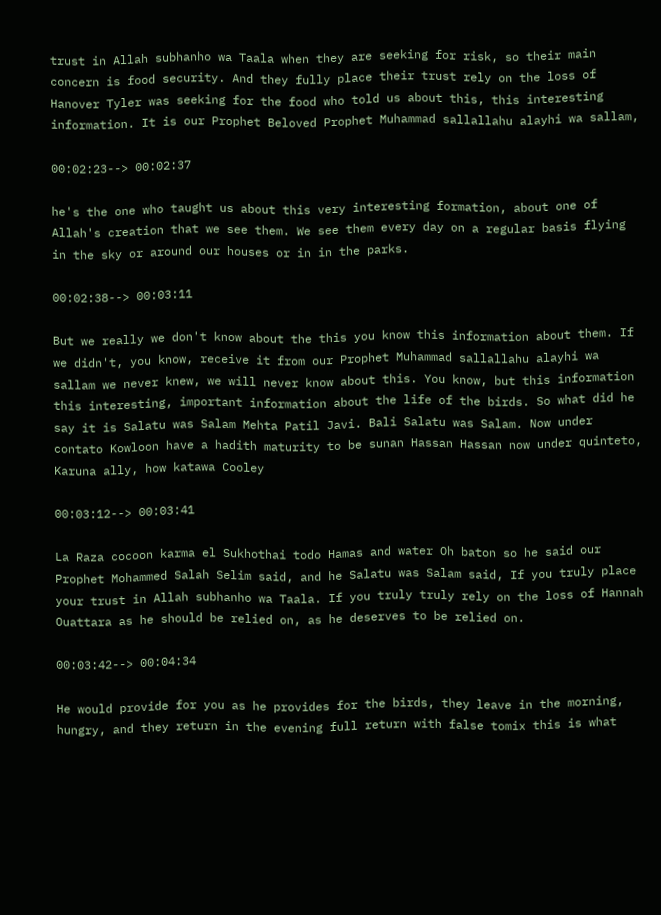trust in Allah subhanho wa Taala when they are seeking for risk, so their main concern is food security. And they fully place their trust rely on the loss of Hanover Tyler was seeking for the food who told us about this, this interesting information. It is our Prophet Beloved Prophet Muhammad sallallahu alayhi wa sallam,

00:02:23--> 00:02:37

he's the one who taught us about this very interesting formation, about one of Allah's creation that we see them. We see them every day on a regular basis flying in the sky or around our houses or in in the parks.

00:02:38--> 00:03:11

But we really we don't know about the this you know this information about them. If we didn't, you know, receive it from our Prophet Muhammad sallallahu alayhi wa sallam we never knew, we will never know about this. You know, but this information this interesting, important information about the life of the birds. So what did he say it is Salatu was Salam Mehta Patil Javi. Bali Salatu was Salam. Now under contato Kowloon have a hadith maturity to be sunan Hassan Hassan now under quinteto, Karuna ally, how katawa Cooley

00:03:12--> 00:03:41

La Raza cocoon karma el Sukhothai todo Hamas and water Oh baton so he said our Prophet Mohammed Salah Selim said, and he Salatu was Salam said, If you truly place your trust in Allah subhanho wa Taala. If you truly truly rely on the loss of Hannah Ouattara as he should be relied on, as he deserves to be relied on.

00:03:42--> 00:04:34

He would provide for you as he provides for the birds, they leave in the morning, hungry, and they return in the evening full return with false tomix this is what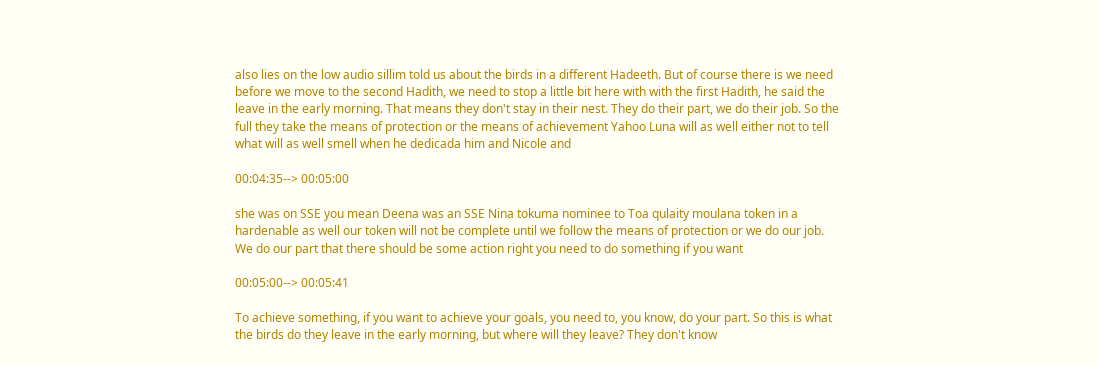also lies on the low audio sillim told us about the birds in a different Hadeeth. But of course there is we need before we move to the second Hadith, we need to stop a little bit here with with the first Hadith, he said the leave in the early morning. That means they don't stay in their nest. They do their part, we do their job. So the full they take the means of protection or the means of achievement Yahoo Luna will as well either not to tell what will as well smell when he dedicada him and Nicole and

00:04:35--> 00:05:00

she was on SSE you mean Deena was an SSE Nina tokuma nominee to Toa qulaity moulana token in a hardenable as well our token will not be complete until we follow the means of protection or we do our job. We do our part that there should be some action right you need to do something if you want

00:05:00--> 00:05:41

To achieve something, if you want to achieve your goals, you need to, you know, do your part. So this is what the birds do they leave in the early morning, but where will they leave? They don't know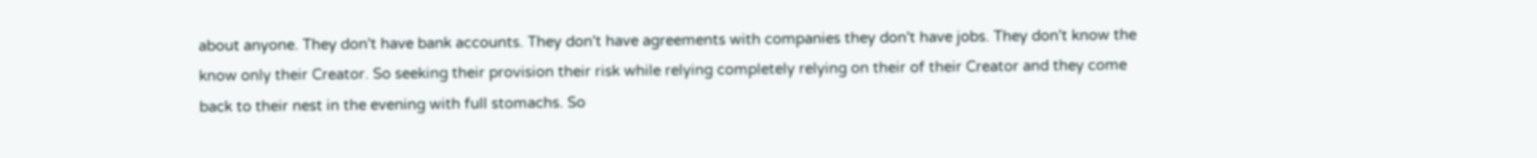about anyone. They don't have bank accounts. They don't have agreements with companies they don't have jobs. They don't know the know only their Creator. So seeking their provision their risk while relying completely relying on their of their Creator and they come back to their nest in the evening with full stomachs. So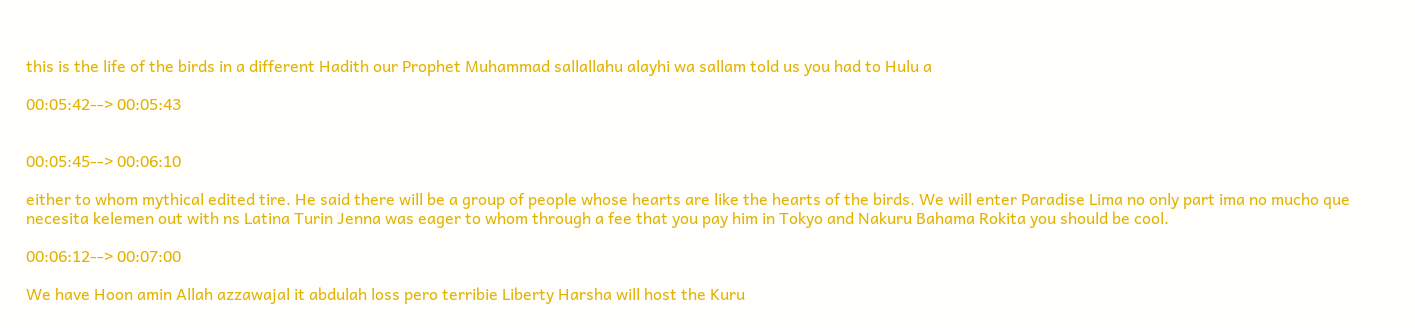this is the life of the birds in a different Hadith our Prophet Muhammad sallallahu alayhi wa sallam told us you had to Hulu a

00:05:42--> 00:05:43


00:05:45--> 00:06:10

either to whom mythical edited tire. He said there will be a group of people whose hearts are like the hearts of the birds. We will enter Paradise Lima no only part ima no mucho que necesita kelemen out with ns Latina Turin Jenna was eager to whom through a fee that you pay him in Tokyo and Nakuru Bahama Rokita you should be cool.

00:06:12--> 00:07:00

We have Hoon amin Allah azzawajal it abdulah loss pero terribie Liberty Harsha will host the Kuru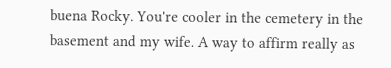buena Rocky. You're cooler in the cemetery in the basement and my wife. A way to affirm really as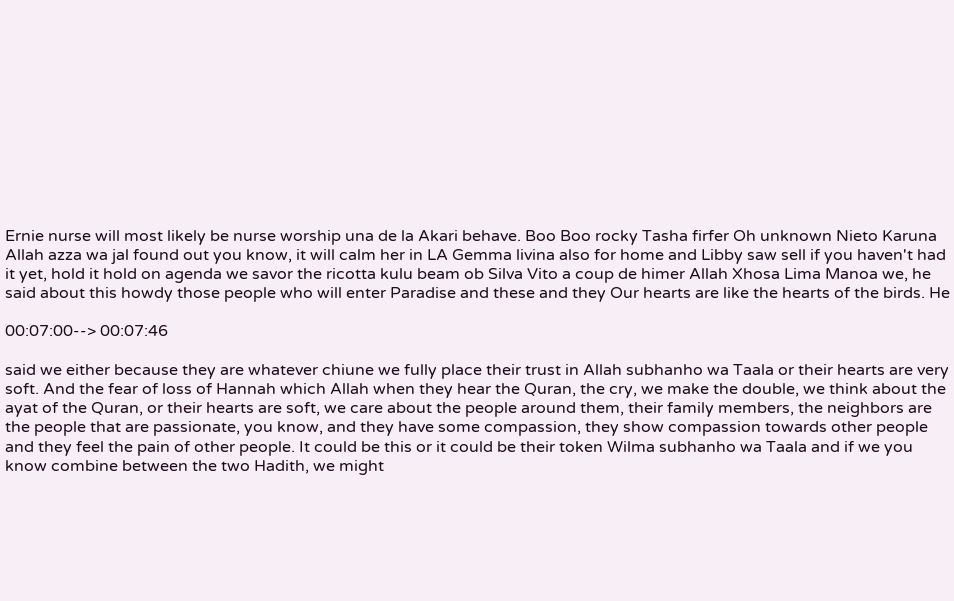Ernie nurse will most likely be nurse worship una de la Akari behave. Boo Boo rocky Tasha firfer Oh unknown Nieto Karuna Allah azza wa jal found out you know, it will calm her in LA Gemma livina also for home and Libby saw sell if you haven't had it yet, hold it hold on agenda we savor the ricotta kulu beam ob Silva Vito a coup de himer Allah Xhosa Lima Manoa we, he said about this howdy those people who will enter Paradise and these and they Our hearts are like the hearts of the birds. He

00:07:00--> 00:07:46

said we either because they are whatever chiune we fully place their trust in Allah subhanho wa Taala or their hearts are very soft. And the fear of loss of Hannah which Allah when they hear the Quran, the cry, we make the double, we think about the ayat of the Quran, or their hearts are soft, we care about the people around them, their family members, the neighbors are the people that are passionate, you know, and they have some compassion, they show compassion towards other people and they feel the pain of other people. It could be this or it could be their token Wilma subhanho wa Taala and if we you know combine between the two Hadith, we might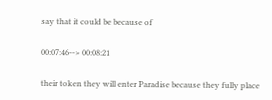say that it could be because of

00:07:46--> 00:08:21

their token they will enter Paradise because they fully place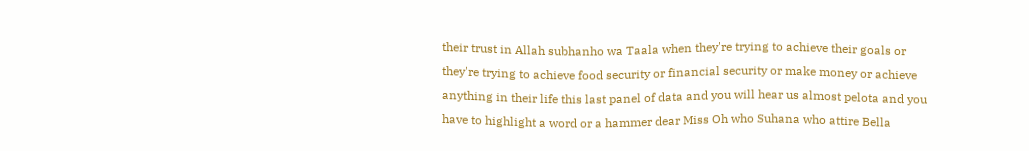their trust in Allah subhanho wa Taala when they're trying to achieve their goals or they're trying to achieve food security or financial security or make money or achieve anything in their life this last panel of data and you will hear us almost pelota and you have to highlight a word or a hammer dear Miss Oh who Suhana who attire Bella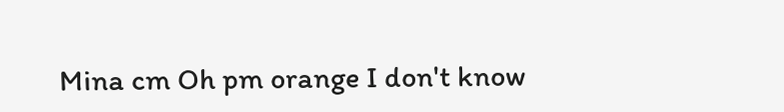Mina cm Oh pm orange I don't know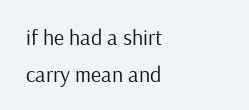if he had a shirt carry mean and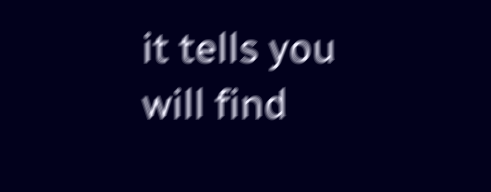it tells you will find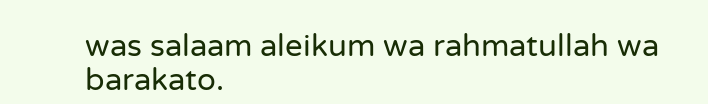was salaam aleikum wa rahmatullah wa barakato.